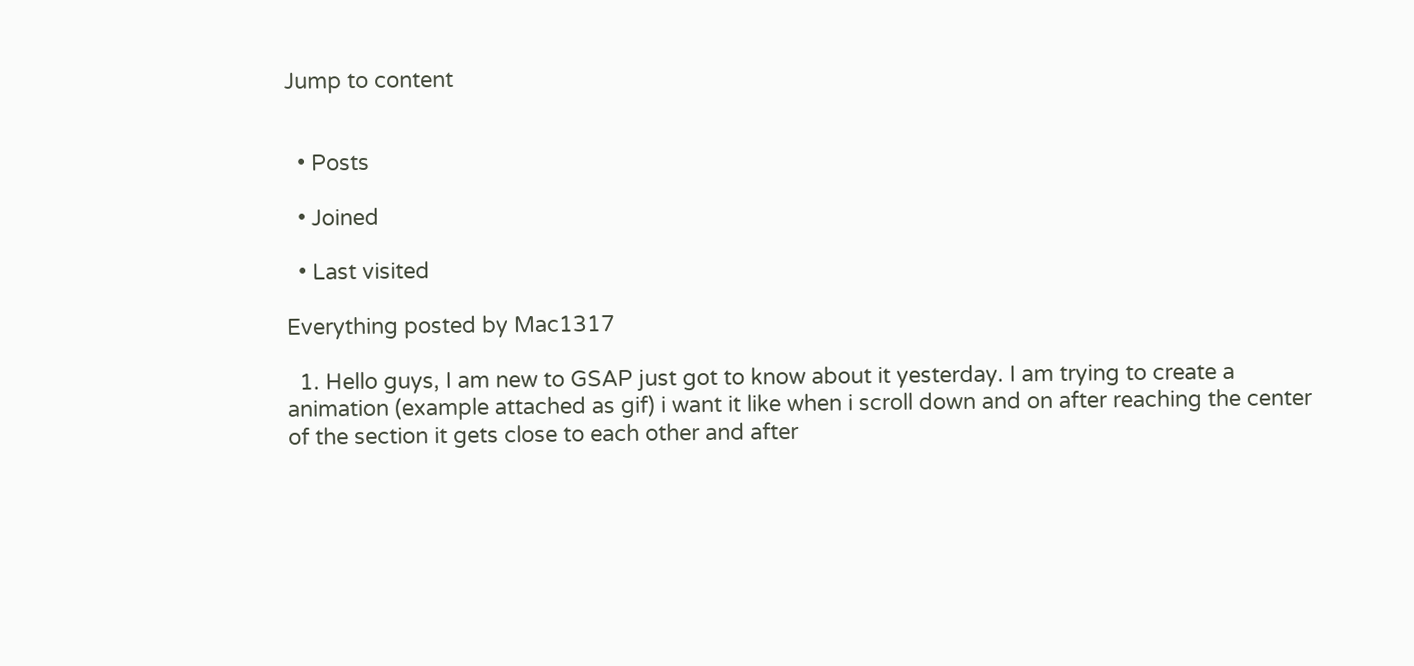Jump to content


  • Posts

  • Joined

  • Last visited

Everything posted by Mac1317

  1. Hello guys, I am new to GSAP just got to know about it yesterday. I am trying to create a animation (example attached as gif) i want it like when i scroll down and on after reaching the center of the section it gets close to each other and after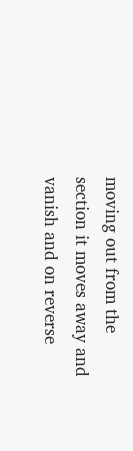moving out from the section it moves away and vanish and on reverse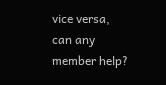vice versa, can any member help?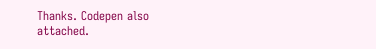Thanks. Codepen also attached.